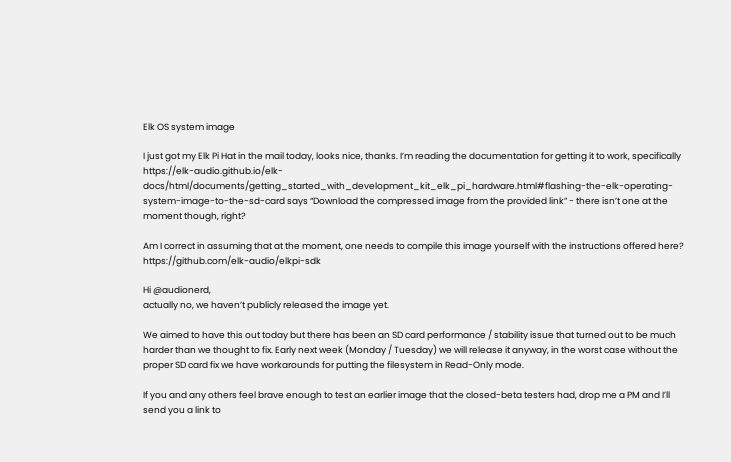Elk OS system image

I just got my Elk Pi Hat in the mail today, looks nice, thanks. I’m reading the documentation for getting it to work, specifically https://elk-audio.github.io/elk-docs/html/documents/getting_started_with_development_kit_elk_pi_hardware.html#flashing-the-elk-operating-system-image-to-the-sd-card says “Download the compressed image from the provided link” - there isn’t one at the moment though, right?

Am I correct in assuming that at the moment, one needs to compile this image yourself with the instructions offered here? https://github.com/elk-audio/elkpi-sdk

Hi @audionerd,
actually no, we haven’t publicly released the image yet.

We aimed to have this out today but there has been an SD card performance / stability issue that turned out to be much harder than we thought to fix. Early next week (Monday / Tuesday) we will release it anyway, in the worst case without the proper SD card fix we have workarounds for putting the filesystem in Read-Only mode.

If you and any others feel brave enough to test an earlier image that the closed-beta testers had, drop me a PM and I’ll send you a link to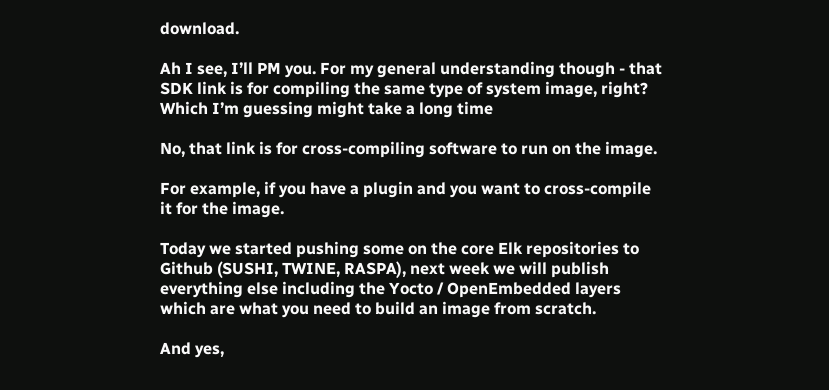download.

Ah I see, I’ll PM you. For my general understanding though - that SDK link is for compiling the same type of system image, right? Which I’m guessing might take a long time

No, that link is for cross-compiling software to run on the image.

For example, if you have a plugin and you want to cross-compile it for the image.

Today we started pushing some on the core Elk repositories to Github (SUSHI, TWINE, RASPA), next week we will publish everything else including the Yocto / OpenEmbedded layers which are what you need to build an image from scratch.

And yes,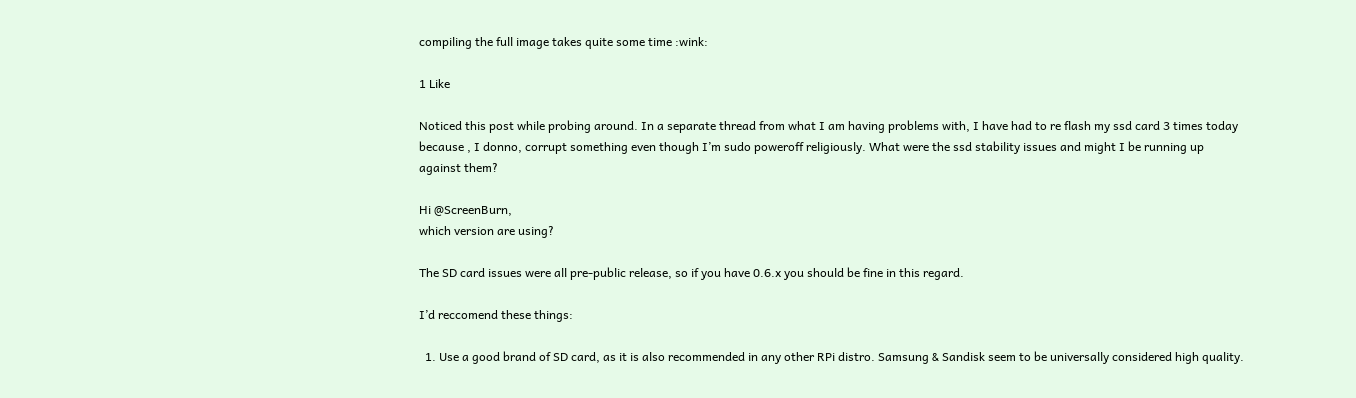compiling the full image takes quite some time :wink:

1 Like

Noticed this post while probing around. In a separate thread from what I am having problems with, I have had to re flash my ssd card 3 times today because , I donno, corrupt something even though I’m sudo poweroff religiously. What were the ssd stability issues and might I be running up against them?

Hi @ScreenBurn,
which version are using?

The SD card issues were all pre-public release, so if you have 0.6.x you should be fine in this regard.

I’d reccomend these things:

  1. Use a good brand of SD card, as it is also recommended in any other RPi distro. Samsung & Sandisk seem to be universally considered high quality.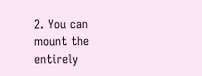2. You can mount the entirely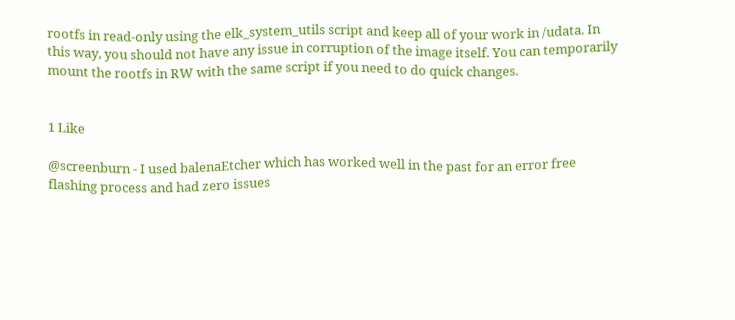rootfs in read-only using the elk_system_utils script and keep all of your work in /udata. In this way, you should not have any issue in corruption of the image itself. You can temporarily mount the rootfs in RW with the same script if you need to do quick changes.


1 Like

@screenburn - I used balenaEtcher which has worked well in the past for an error free flashing process and had zero issues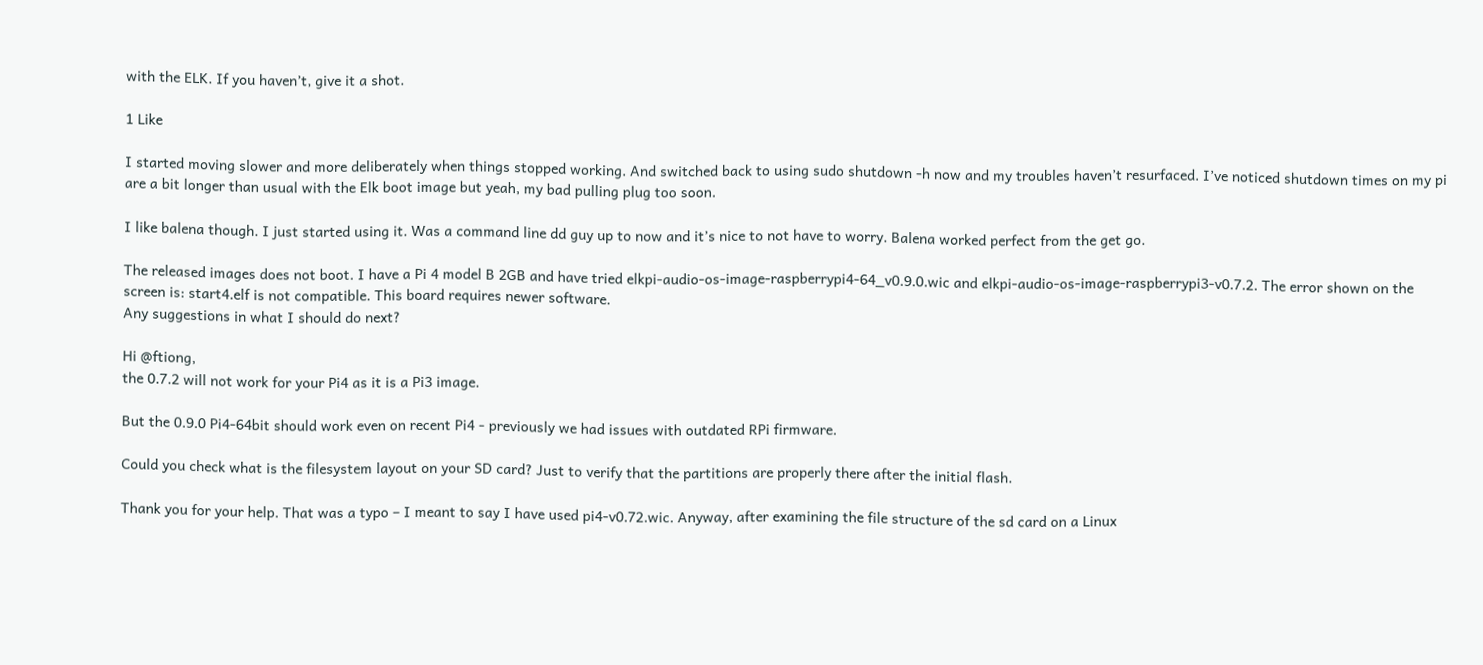with the ELK. If you haven’t, give it a shot.

1 Like

I started moving slower and more deliberately when things stopped working. And switched back to using sudo shutdown -h now and my troubles haven’t resurfaced. I’ve noticed shutdown times on my pi are a bit longer than usual with the Elk boot image but yeah, my bad pulling plug too soon.

I like balena though. I just started using it. Was a command line dd guy up to now and it’s nice to not have to worry. Balena worked perfect from the get go.

The released images does not boot. I have a Pi 4 model B 2GB and have tried elkpi-audio-os-image-raspberrypi4-64_v0.9.0.wic and elkpi-audio-os-image-raspberrypi3-v0.7.2. The error shown on the screen is: start4.elf is not compatible. This board requires newer software.
Any suggestions in what I should do next?

Hi @ftiong,
the 0.7.2 will not work for your Pi4 as it is a Pi3 image.

But the 0.9.0 Pi4-64bit should work even on recent Pi4 - previously we had issues with outdated RPi firmware.

Could you check what is the filesystem layout on your SD card? Just to verify that the partitions are properly there after the initial flash.

Thank you for your help. That was a typo – I meant to say I have used pi4-v0.72.wic. Anyway, after examining the file structure of the sd card on a Linux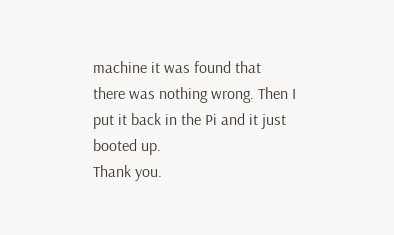machine it was found that there was nothing wrong. Then I put it back in the Pi and it just booted up.
Thank you.